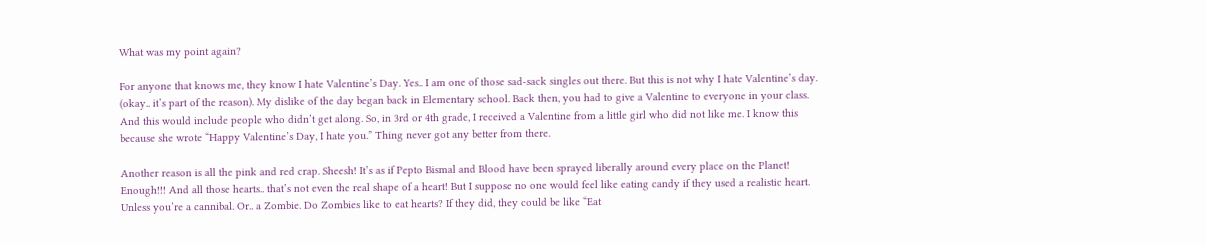What was my point again?

For anyone that knows me, they know I hate Valentine’s Day. Yes.. I am one of those sad-sack singles out there. But this is not why I hate Valentine’s day. (okay.. it’s part of the reason). My dislike of the day began back in Elementary school. Back then, you had to give a Valentine to everyone in your class. And this would include people who didn’t get along. So, in 3rd or 4th grade, I received a Valentine from a little girl who did not like me. I know this because she wrote “Happy Valentine’s Day, I hate you.” Thing never got any better from there.

Another reason is all the pink and red crap. Sheesh! It’s as if Pepto Bismal and Blood have been sprayed liberally around every place on the Planet! Enough!!! And all those hearts.. that’s not even the real shape of a heart! But I suppose no one would feel like eating candy if they used a realistic heart. Unless you’re a cannibal. Or.. a Zombie. Do Zombies like to eat hearts? If they did, they could be like “Eat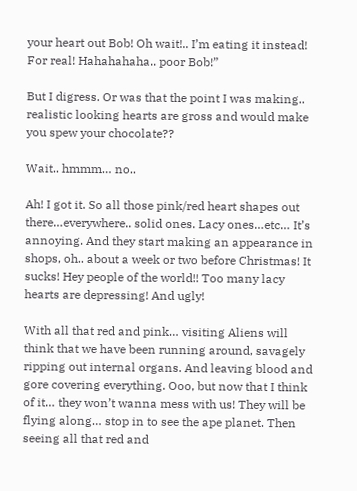your heart out Bob! Oh wait!.. I’m eating it instead! For real! Hahahahaha.. poor Bob!”

But I digress. Or was that the point I was making.. realistic looking hearts are gross and would make you spew your chocolate??

Wait.. hmmm… no..

Ah! I got it. So all those pink/red heart shapes out there…everywhere.. solid ones. Lacy ones…etc… It’s annoying. And they start making an appearance in shops, oh.. about a week or two before Christmas! It sucks! Hey people of the world!! Too many lacy hearts are depressing! And ugly!

With all that red and pink… visiting Aliens will think that we have been running around, savagely ripping out internal organs. And leaving blood and gore covering everything. Ooo, but now that I think of it… they won’t wanna mess with us! They will be flying along… stop in to see the ape planet. Then seeing all that red and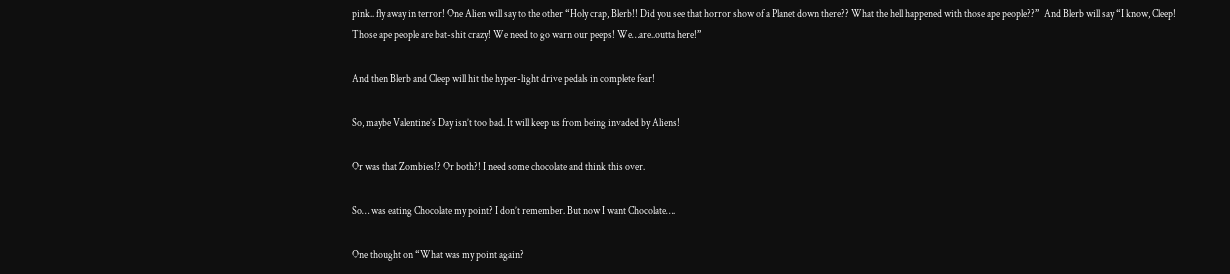pink.. fly away in terror! One Alien will say to the other “Holy crap, Blerb!! Did you see that horror show of a Planet down there?? What the hell happened with those ape people??”  And Blerb will say “I know, Cleep! Those ape people are bat-shit crazy! We need to go warn our peeps! We…are..outta here!”

And then Blerb and Cleep will hit the hyper-light drive pedals in complete fear!

So, maybe Valentine’s Day isn’t too bad. It will keep us from being invaded by Aliens!

Or was that Zombies!? Or both?! I need some chocolate and think this over.

So… was eating Chocolate my point? I don’t remember. But now I want Chocolate….

One thought on “What was my point again?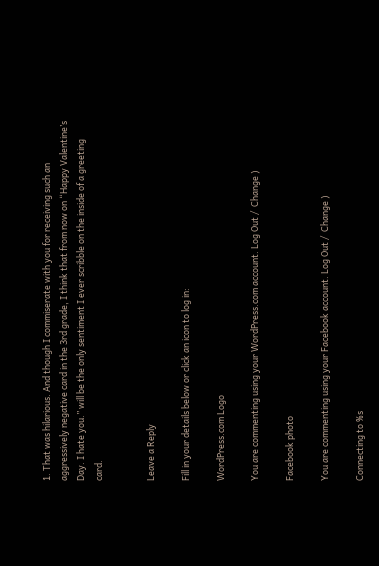1. That was hilarious. And though I commiserate with you for receiving such an aggressively negative card in the 3rd grade, I think that from now on “Happy Valentine’s Day. I hate you.” will be the only sentiment I ever scribble on the inside of a greeting card.


Leave a Reply

Fill in your details below or click an icon to log in:

WordPress.com Logo

You are commenting using your WordPress.com account. Log Out /  Change )

Facebook photo

You are commenting using your Facebook account. Log Out /  Change )

Connecting to %s